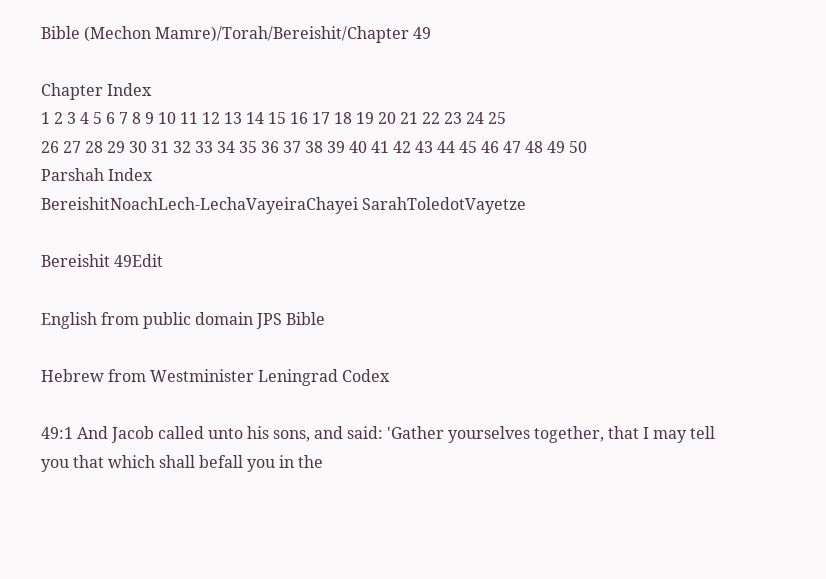Bible (Mechon Mamre)/Torah/Bereishit/Chapter 49

Chapter Index
1 2 3 4 5 6 7 8 9 10 11 12 13 14 15 16 17 18 19 20 21 22 23 24 25
26 27 28 29 30 31 32 33 34 35 36 37 38 39 40 41 42 43 44 45 46 47 48 49 50
Parshah Index
BereishitNoachLech-LechaVayeiraChayei SarahToledotVayetze

Bereishit 49Edit

English from public domain JPS Bible

Hebrew from Westminister Leningrad Codex

49:1 And Jacob called unto his sons, and said: 'Gather yourselves together, that I may tell you that which shall befall you in the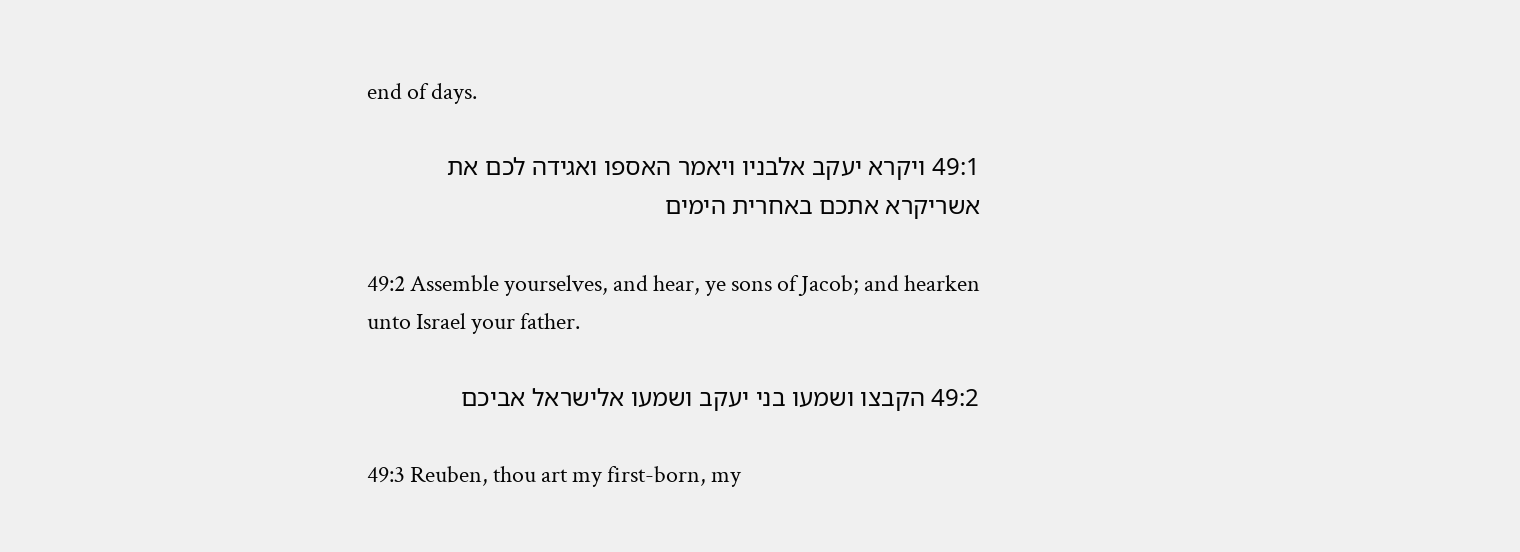end of days.

49:1 ויקרא יעקב אלבניו ויאמר האספו ואגידה לכם את אשריקרא אתכם באחרית הימים

49:2 Assemble yourselves, and hear, ye sons of Jacob; and hearken unto Israel your father.

49:2 הקבצו ושמעו בני יעקב ושמעו אלישראל אביכם

49:3 Reuben, thou art my first-born, my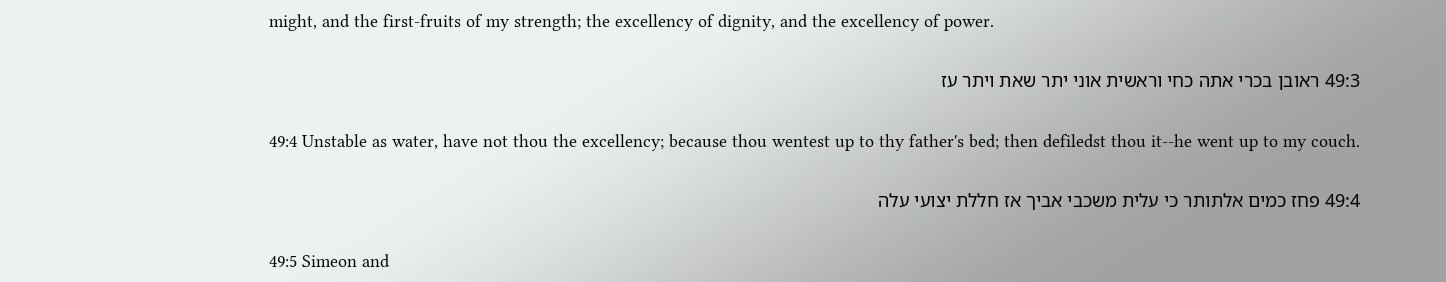might, and the first-fruits of my strength; the excellency of dignity, and the excellency of power.

49:3 ראובן בכרי אתה כחי וראשית אוני יתר שאת ויתר עז

49:4 Unstable as water, have not thou the excellency; because thou wentest up to thy father's bed; then defiledst thou it--he went up to my couch.

49:4 פחז כמים אלתותר כי עלית משכבי אביך אז חללת יצועי עלה

49:5 Simeon and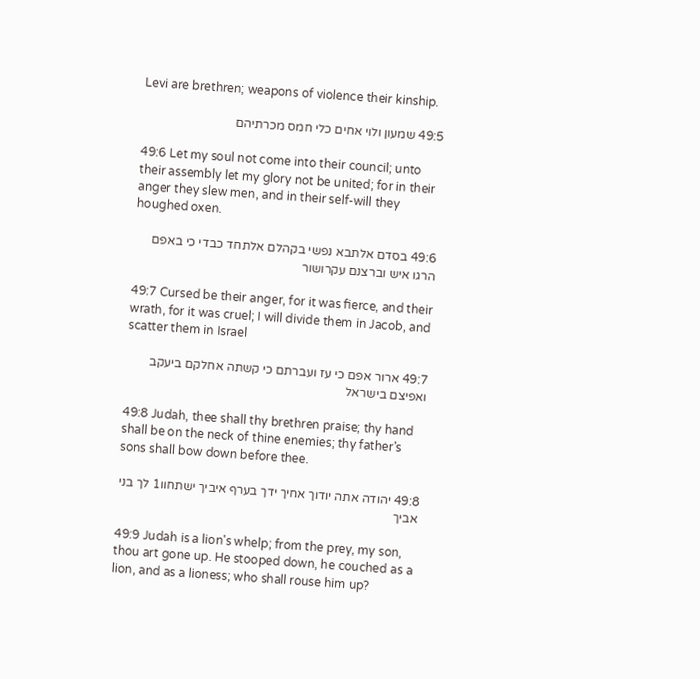Levi are brethren; weapons of violence their kinship.

49:5 שמעון ולוי אחים כלי חמס מכרתיהם

49:6 Let my soul not come into their council; unto their assembly let my glory not be united; for in their anger they slew men, and in their self-will they houghed oxen.

49:6 בסדם אלתבא נפשי בקהלם אלתחד כבדי כי באפם הרגו איש וברצנם עקרושור

49:7 Cursed be their anger, for it was fierce, and their wrath, for it was cruel; I will divide them in Jacob, and scatter them in Israel

49:7 ארור אפם כי עז ועברתם כי קשתה אחלקם ביעקב ואפיצם בישראל

49:8 Judah, thee shall thy brethren praise; thy hand shall be on the neck of thine enemies; thy father's sons shall bow down before thee.

49:8 יהודה אתה יודוך אחיך ידך בערף איביך ישתחוו1 לך בני אביך

49:9 Judah is a lion's whelp; from the prey, my son, thou art gone up. He stooped down, he couched as a lion, and as a lioness; who shall rouse him up?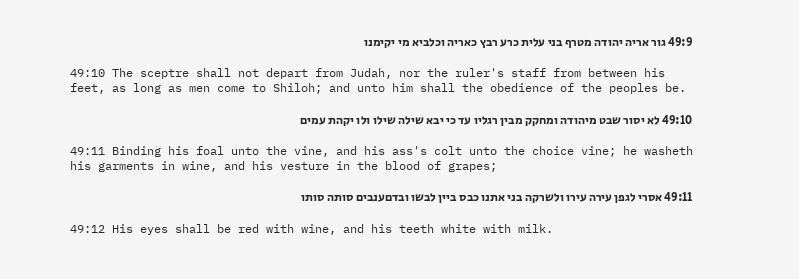49:9 גור אריה יהודה מטרף בני עלית כרע רבץ כאריה וכלביא מי יקימנו

49:10 The sceptre shall not depart from Judah, nor the ruler's staff from between his feet, as long as men come to Shiloh; and unto him shall the obedience of the peoples be.

49:10 לא יסור שבט מיהודה ומחקק מבין רגליו עד כי יבא שילה שילו ולו יקהת עמים

49:11 Binding his foal unto the vine, and his ass's colt unto the choice vine; he washeth his garments in wine, and his vesture in the blood of grapes;

49:11 אסרי לגפן עירה עירו ולשרקה בני אתנו כבס ביין לבשו ובדםענבים סותה סותו

49:12 His eyes shall be red with wine, and his teeth white with milk.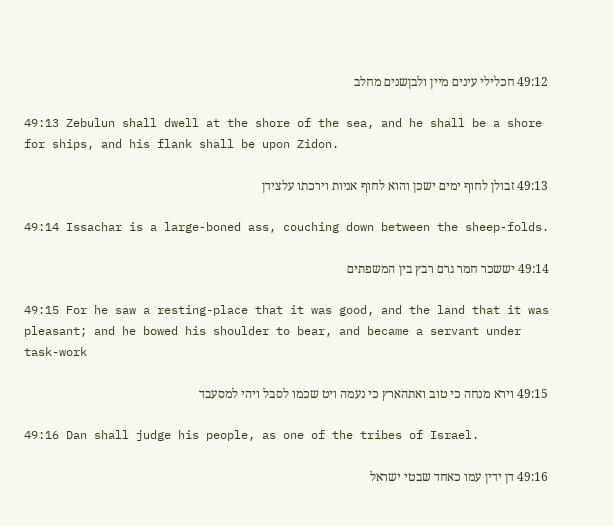49:12 חכלילי עינים מיין ולבןשנים מחלב

49:13 Zebulun shall dwell at the shore of the sea, and he shall be a shore for ships, and his flank shall be upon Zidon.

49:13 זבולן לחוף ימים ישכן והוא לחוף אניות וירכתו עלצידן

49:14 Issachar is a large-boned ass, couching down between the sheep-folds.

49:14 יששכר חמר גרם רבץ בין המשפתים

49:15 For he saw a resting-place that it was good, and the land that it was pleasant; and he bowed his shoulder to bear, and became a servant under task-work

49:15 וירא מנחה כי טוב ואתהארץ כי נעמה ויט שכמו לסבל ויהי למסעבד

49:16 Dan shall judge his people, as one of the tribes of Israel.

49:16 דן ידין עמו כאחד שבטי ישראל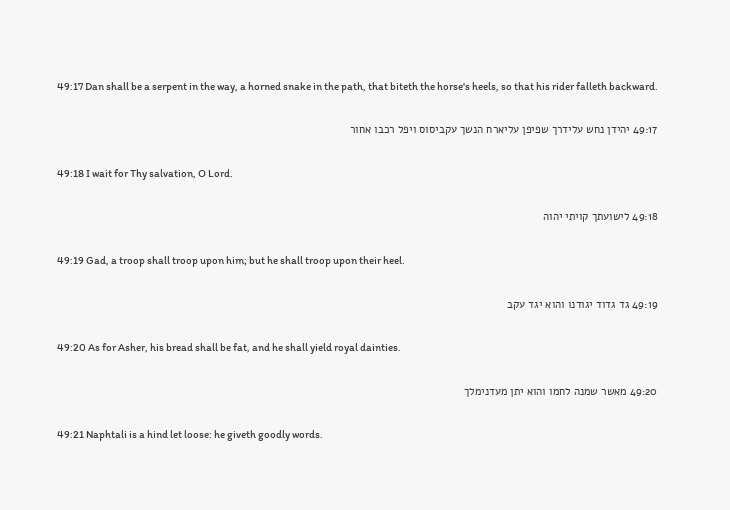49:17 Dan shall be a serpent in the way, a horned snake in the path, that biteth the horse's heels, so that his rider falleth backward.

49:17 יהידן נחש עלידרך שפיפן עליארח הנשך עקביסוס ויפל רכבו אחור

49:18 I wait for Thy salvation, O Lord.

49:18 לישועתך קויתי יהוה

49:19 Gad, a troop shall troop upon him; but he shall troop upon their heel.

49:19 גד גדוד יגודנו והוא יגד עקב

49:20 As for Asher, his bread shall be fat, and he shall yield royal dainties.

49:20 מאשר שמנה לחמו והוא יתן מעדנימלך

49:21 Naphtali is a hind let loose: he giveth goodly words.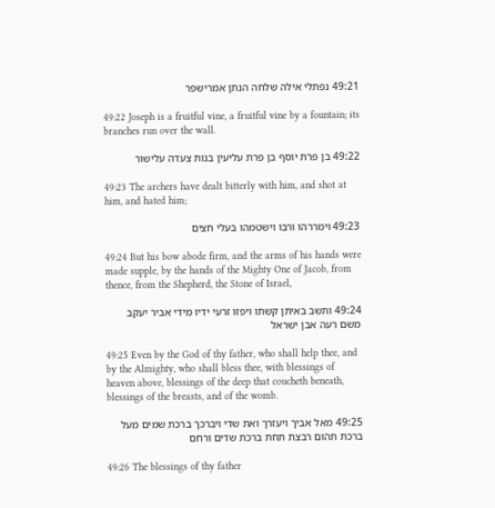49:21 נפתלי אילה שלחה הנתן אמרישפר

49:22 Joseph is a fruitful vine, a fruitful vine by a fountain; its branches run over the wall.

49:22 בן פרת יוסף בן פרת עליעין בנות צעדה עלישור

49:23 The archers have dealt bitterly with him, and shot at him, and hated him;

49:23 וימררהו ורבו וישטמהו בעלי חצים

49:24 But his bow abode firm, and the arms of his hands were made supple, by the hands of the Mighty One of Jacob, from thence, from the Shepherd, the Stone of Israel,

49:24 ותשב באיתן קשתו ויפזו זרעי ידיו מידי אביר יעקב משם רעה אבן ישראל

49:25 Even by the God of thy father, who shall help thee, and by the Almighty, who shall bless thee, with blessings of heaven above, blessings of the deep that coucheth beneath, blessings of the breasts, and of the womb.

49:25 מאל אביך ויעזרך ואת שדי ויברכך ברכת שמים מעל ברכת תהום רבצת תחת ברכת שדים ורחם

49:26 The blessings of thy father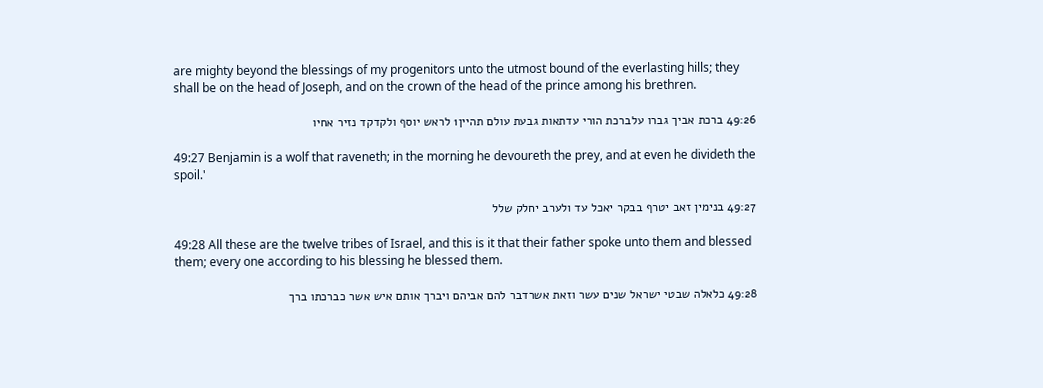are mighty beyond the blessings of my progenitors unto the utmost bound of the everlasting hills; they shall be on the head of Joseph, and on the crown of the head of the prince among his brethren.

49:26 ברכת אביך גברו עלברכת הורי עדתאות גבעת עולם תהיין1 לראש יוסף ולקדקד נזיר אחיו

49:27 Benjamin is a wolf that raveneth; in the morning he devoureth the prey, and at even he divideth the spoil.'

49:27 בנימין זאב יטרף בבקר יאכל עד ולערב יחלק שלל

49:28 All these are the twelve tribes of Israel, and this is it that their father spoke unto them and blessed them; every one according to his blessing he blessed them.

49:28 כלאלה שבטי ישראל שנים עשר וזאת אשרדבר להם אביהם ויברך אותם איש אשר כברכתו ברך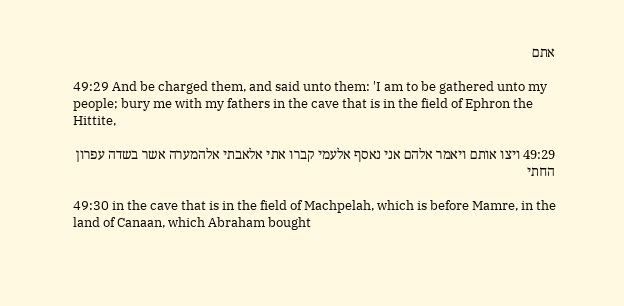אתם

49:29 And be charged them, and said unto them: 'I am to be gathered unto my people; bury me with my fathers in the cave that is in the field of Ephron the Hittite,

49:29 ויצו אותם ויאמר אלהם אני נאסף אלעמי קברו אתי אלאבתי אלהמערה אשר בשדה עפרון החתי

49:30 in the cave that is in the field of Machpelah, which is before Mamre, in the land of Canaan, which Abraham bought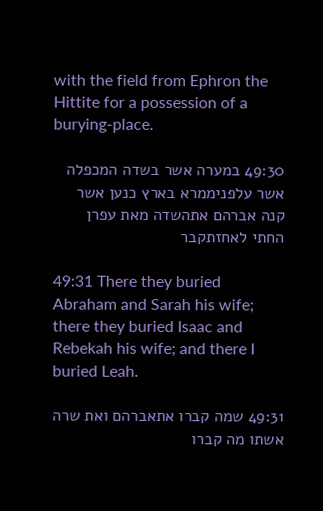with the field from Ephron the Hittite for a possession of a burying-place.

49:30 במערה אשר בשדה המכפלה אשר עלפניממרא בארץ כנען אשר קנה אברהם אתהשדה מאת עפרן החתי לאחזתקבר

49:31 There they buried Abraham and Sarah his wife; there they buried Isaac and Rebekah his wife; and there I buried Leah.

49:31 שמה קברו אתאברהם ואת שרה אשתו מה קברו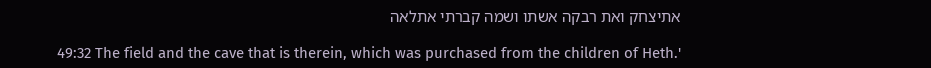אתיצחק ואת רבקה אשתו ושמה קברתי אתלאה

49:32 The field and the cave that is therein, which was purchased from the children of Heth.'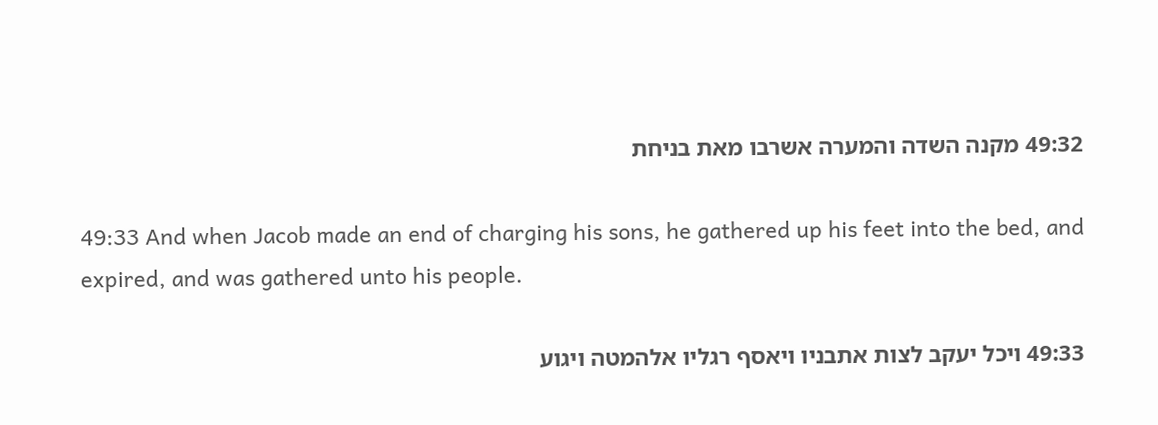49:32 מקנה השדה והמערה אשרבו מאת בניחת

49:33 And when Jacob made an end of charging his sons, he gathered up his feet into the bed, and expired, and was gathered unto his people.

49:33 ויכל יעקב לצות אתבניו ויאסף רגליו אלהמטה ויגוע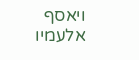ויאסף אלעמיו